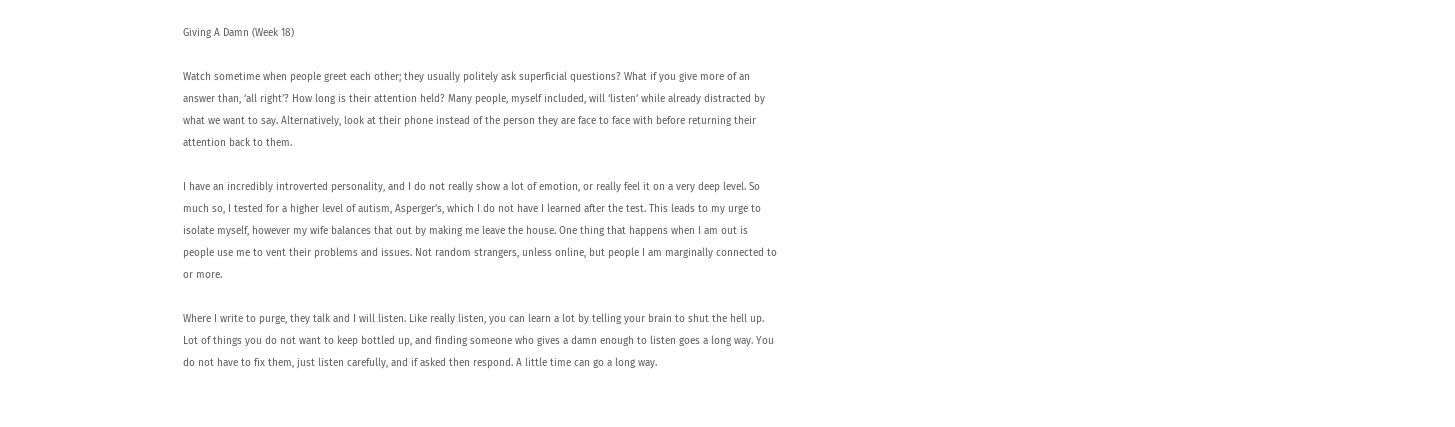Giving A Damn (Week 18)

Watch sometime when people greet each other; they usually politely ask superficial questions? What if you give more of an answer than, ‘all right’? How long is their attention held? Many people, myself included, will ‘listen’ while already distracted by what we want to say. Alternatively, look at their phone instead of the person they are face to face with before returning their attention back to them.

I have an incredibly introverted personality, and I do not really show a lot of emotion, or really feel it on a very deep level. So much so, I tested for a higher level of autism, Asperger’s, which I do not have I learned after the test. This leads to my urge to isolate myself, however my wife balances that out by making me leave the house. One thing that happens when I am out is people use me to vent their problems and issues. Not random strangers, unless online, but people I am marginally connected to or more.

Where I write to purge, they talk and I will listen. Like really listen, you can learn a lot by telling your brain to shut the hell up. Lot of things you do not want to keep bottled up, and finding someone who gives a damn enough to listen goes a long way. You do not have to fix them, just listen carefully, and if asked then respond. A little time can go a long way.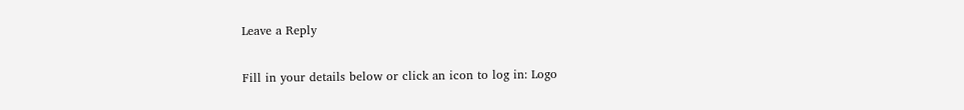Leave a Reply

Fill in your details below or click an icon to log in: Logo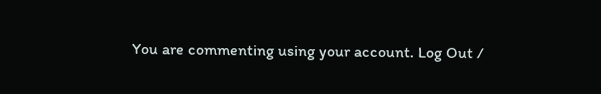You are commenting using your account. Log Out /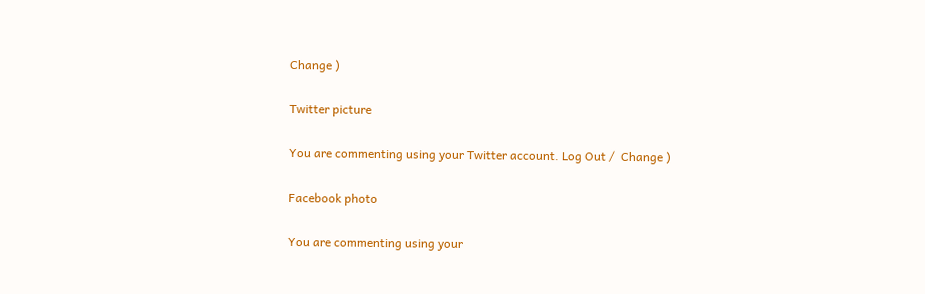Change )

Twitter picture

You are commenting using your Twitter account. Log Out /  Change )

Facebook photo

You are commenting using your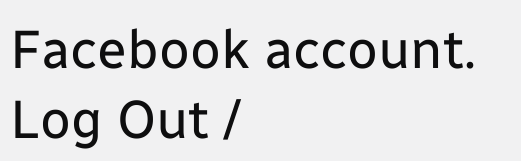Facebook account. Log Out /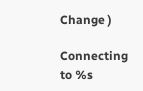Change )

Connecting to %s